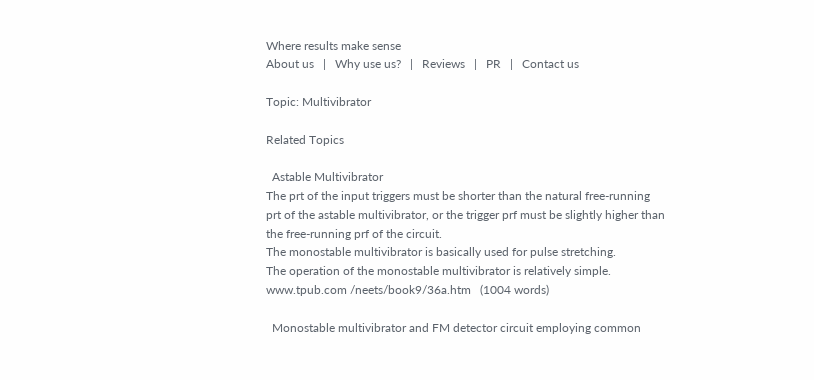Where results make sense
About us   |   Why use us?   |   Reviews   |   PR   |   Contact us

Topic: Multivibrator

Related Topics

  Astable Multivibrator
The prt of the input triggers must be shorter than the natural free-running prt of the astable multivibrator, or the trigger prf must be slightly higher than the free-running prf of the circuit.
The monostable multivibrator is basically used for pulse stretching.
The operation of the monostable multivibrator is relatively simple.
www.tpub.com /neets/book9/36a.htm   (1004 words)

  Monostable multivibrator and FM detector circuit employing common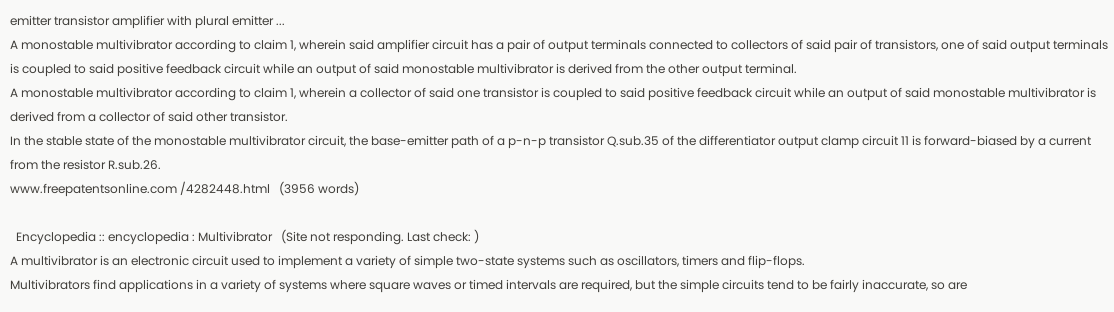emitter transistor amplifier with plural emitter ...
A monostable multivibrator according to claim 1, wherein said amplifier circuit has a pair of output terminals connected to collectors of said pair of transistors, one of said output terminals is coupled to said positive feedback circuit while an output of said monostable multivibrator is derived from the other output terminal.
A monostable multivibrator according to claim 1, wherein a collector of said one transistor is coupled to said positive feedback circuit while an output of said monostable multivibrator is derived from a collector of said other transistor.
In the stable state of the monostable multivibrator circuit, the base-emitter path of a p-n-p transistor Q.sub.35 of the differentiator output clamp circuit 11 is forward-biased by a current from the resistor R.sub.26.
www.freepatentsonline.com /4282448.html   (3956 words)

  Encyclopedia :: encyclopedia : Multivibrator   (Site not responding. Last check: )
A multivibrator is an electronic circuit used to implement a variety of simple two-state systems such as oscillators, timers and flip-flops.
Multivibrators find applications in a variety of systems where square waves or timed intervals are required, but the simple circuits tend to be fairly inaccurate, so are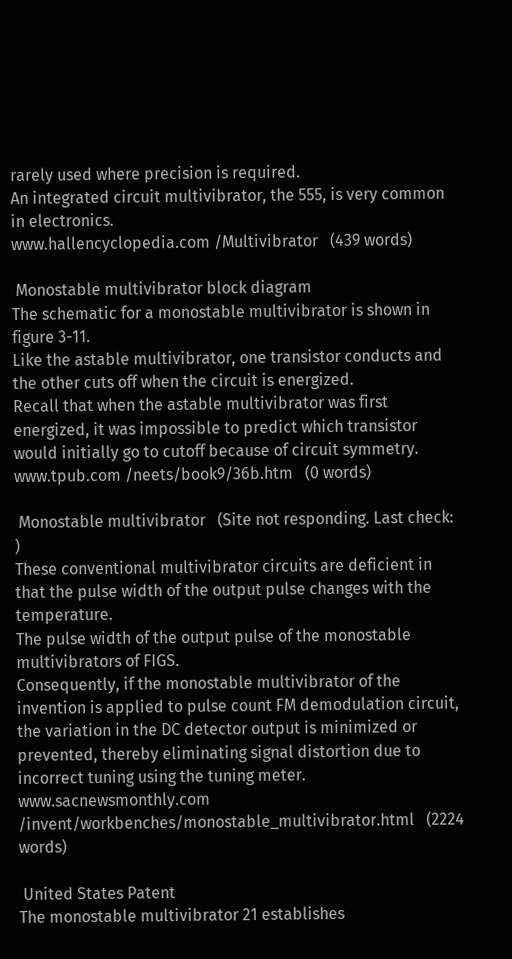rarely used where precision is required.
An integrated circuit multivibrator, the 555, is very common in electronics.
www.hallencyclopedia.com /Multivibrator   (439 words)

 Monostable multivibrator block diagram
The schematic for a monostable multivibrator is shown in figure 3-11.
Like the astable multivibrator, one transistor conducts and the other cuts off when the circuit is energized.
Recall that when the astable multivibrator was first energized, it was impossible to predict which transistor would initially go to cutoff because of circuit symmetry.
www.tpub.com /neets/book9/36b.htm   (0 words)

 Monostable multivibrator   (Site not responding. Last check: )
These conventional multivibrator circuits are deficient in that the pulse width of the output pulse changes with the temperature.
The pulse width of the output pulse of the monostable multivibrators of FIGS.
Consequently, if the monostable multivibrator of the invention is applied to pulse count FM demodulation circuit, the variation in the DC detector output is minimized or prevented, thereby eliminating signal distortion due to incorrect tuning using the tuning meter.
www.sacnewsmonthly.com /invent/workbenches/monostable_multivibrator.html   (2224 words)

 United States Patent
The monostable multivibrator 21 establishes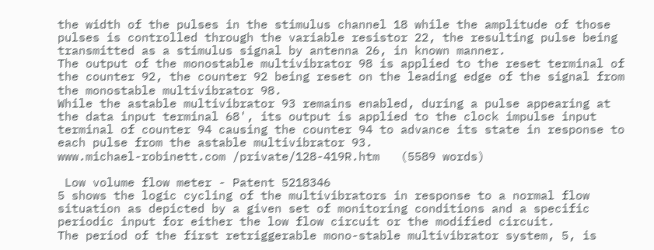the width of the pulses in the stimulus channel 18 while the amplitude of those pulses is controlled through the variable resistor 22, the resulting pulse being transmitted as a stimulus signal by antenna 26, in known manner.
The output of the monostable multivibrator 98 is applied to the reset terminal of the counter 92, the counter 92 being reset on the leading edge of the signal from the monostable multivibrator 98.
While the astable multivibrator 93 remains enabled, during a pulse appearing at the data input terminal 68', its output is applied to the clock impulse input terminal of counter 94 causing the counter 94 to advance its state in response to each pulse from the astable multivibrator 93.
www.michael-robinett.com /private/128-419R.htm   (5589 words)

 Low volume flow meter - Patent 5218346
5 shows the logic cycling of the multivibrators in response to a normal flow situation as depicted by a given set of monitoring conditions and a specific periodic input for either the low flow circuit or the modified circuit.
The period of the first retriggerable mono-stable multivibrator system, 5, is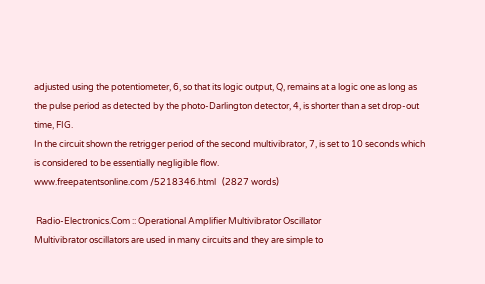adjusted using the potentiometer, 6, so that its logic output, Q, remains at a logic one as long as the pulse period as detected by the photo-Darlington detector, 4, is shorter than a set drop-out time, FIG.
In the circuit shown the retrigger period of the second multivibrator, 7, is set to 10 seconds which is considered to be essentially negligible flow.
www.freepatentsonline.com /5218346.html   (2827 words)

 Radio-Electronics.Com :: Operational Amplifier Multivibrator Oscillator
Multivibrator oscillators are used in many circuits and they are simple to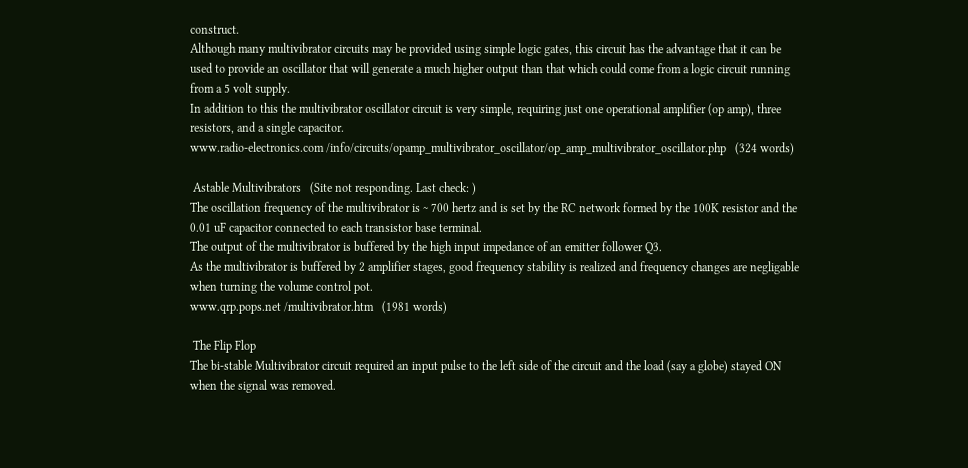construct.
Although many multivibrator circuits may be provided using simple logic gates, this circuit has the advantage that it can be used to provide an oscillator that will generate a much higher output than that which could come from a logic circuit running from a 5 volt supply.
In addition to this the multivibrator oscillator circuit is very simple, requiring just one operational amplifier (op amp), three resistors, and a single capacitor.
www.radio-electronics.com /info/circuits/opamp_multivibrator_oscillator/op_amp_multivibrator_oscillator.php   (324 words)

 Astable Multivibrators   (Site not responding. Last check: )
The oscillation frequency of the multivibrator is ~ 700 hertz and is set by the RC network formed by the 100K resistor and the 0.01 uF capacitor connected to each transistor base terminal.
The output of the multivibrator is buffered by the high input impedance of an emitter follower Q3.
As the multivibrator is buffered by 2 amplifier stages, good frequency stability is realized and frequency changes are negligable when turning the volume control pot.
www.qrp.pops.net /multivibrator.htm   (1981 words)

 The Flip Flop
The bi-stable Multivibrator circuit required an input pulse to the left side of the circuit and the load (say a globe) stayed ON when the signal was removed.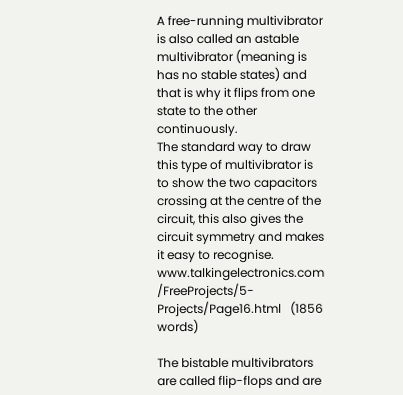A free-running multivibrator is also called an astable multivibrator (meaning is has no stable states) and that is why it flips from one state to the other continuously.
The standard way to draw this type of multivibrator is to show the two capacitors crossing at the centre of the circuit, this also gives the circuit symmetry and makes it easy to recognise.
www.talkingelectronics.com /FreeProjects/5-Projects/Page16.html   (1856 words)

The bistable multivibrators are called flip-flops and are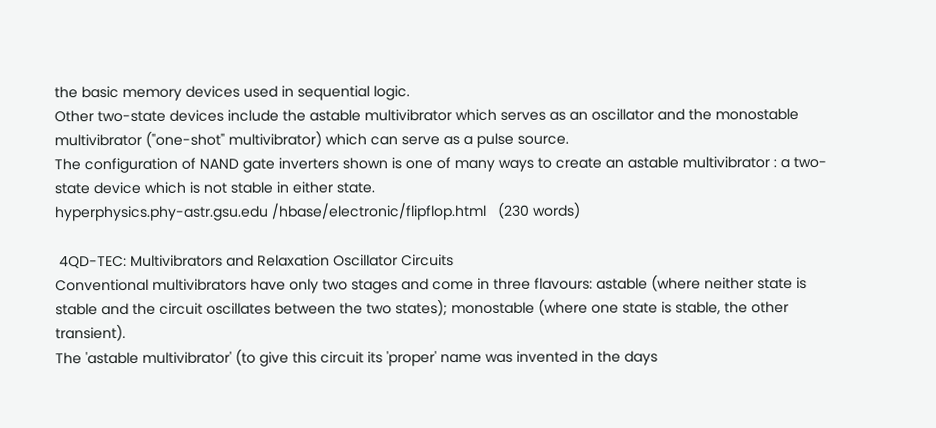the basic memory devices used in sequential logic.
Other two-state devices include the astable multivibrator which serves as an oscillator and the monostable multivibrator ("one-shot" multivibrator) which can serve as a pulse source.
The configuration of NAND gate inverters shown is one of many ways to create an astable multivibrator : a two-state device which is not stable in either state.
hyperphysics.phy-astr.gsu.edu /hbase/electronic/flipflop.html   (230 words)

 4QD-TEC: Multivibrators and Relaxation Oscillator Circuits
Conventional multivibrators have only two stages and come in three flavours: astable (where neither state is stable and the circuit oscillates between the two states); monostable (where one state is stable, the other transient).
The 'astable multivibrator' (to give this circuit its 'proper' name was invented in the days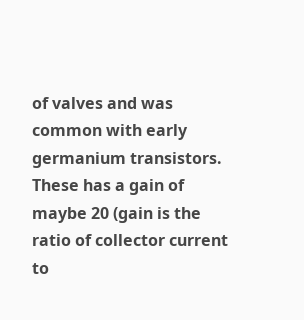of valves and was common with early germanium transistors.
These has a gain of maybe 20 (gain is the ratio of collector current to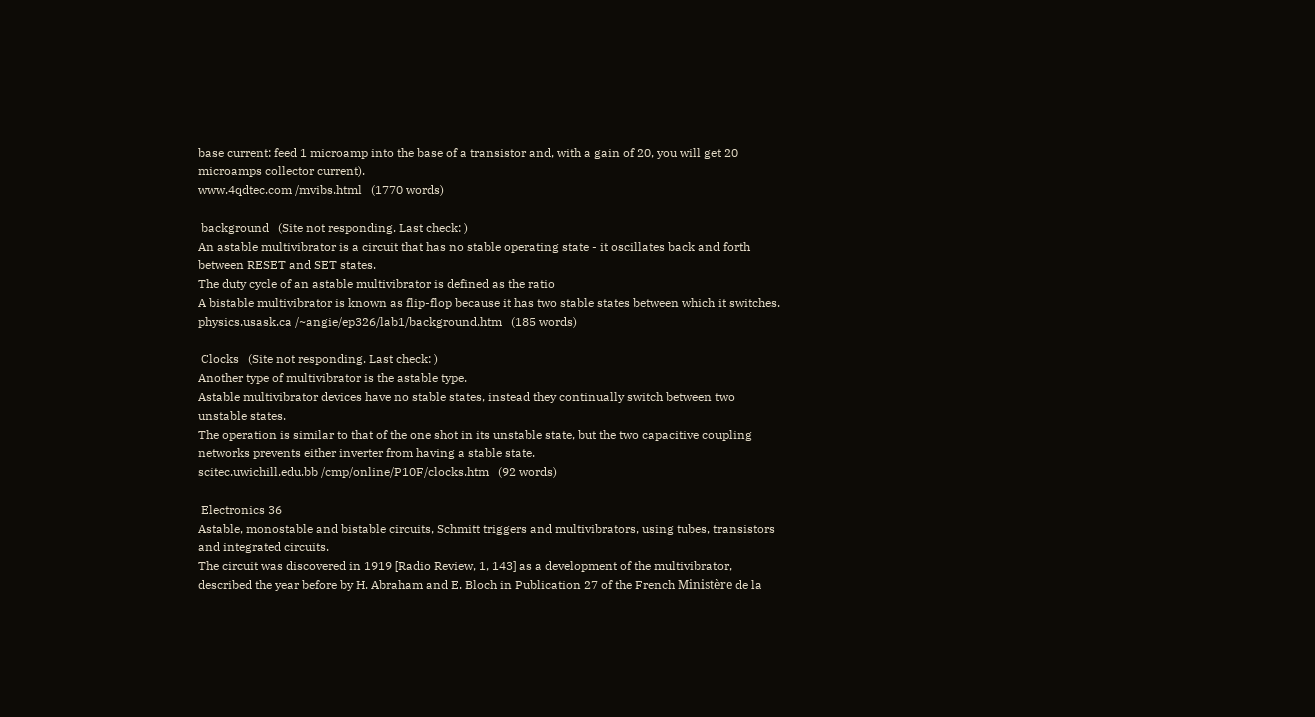base current: feed 1 microamp into the base of a transistor and, with a gain of 20, you will get 20 microamps collector current).
www.4qdtec.com /mvibs.html   (1770 words)

 background   (Site not responding. Last check: )
An astable multivibrator is a circuit that has no stable operating state - it oscillates back and forth between RESET and SET states.
The duty cycle of an astable multivibrator is defined as the ratio
A bistable multivibrator is known as flip-flop because it has two stable states between which it switches.
physics.usask.ca /~angie/ep326/lab1/background.htm   (185 words)

 Clocks   (Site not responding. Last check: )
Another type of multivibrator is the astable type.
Astable multivibrator devices have no stable states, instead they continually switch between two unstable states.
The operation is similar to that of the one shot in its unstable state, but the two capacitive coupling networks prevents either inverter from having a stable state.
scitec.uwichill.edu.bb /cmp/online/P10F/clocks.htm   (92 words)

 Electronics 36
Astable, monostable and bistable circuits, Schmitt triggers and multivibrators, using tubes, transistors and integrated circuits.
The circuit was discovered in 1919 [Radio Review, 1, 143] as a development of the multivibrator, described the year before by H. Abraham and E. Bloch in Publication 27 of the French Ministère de la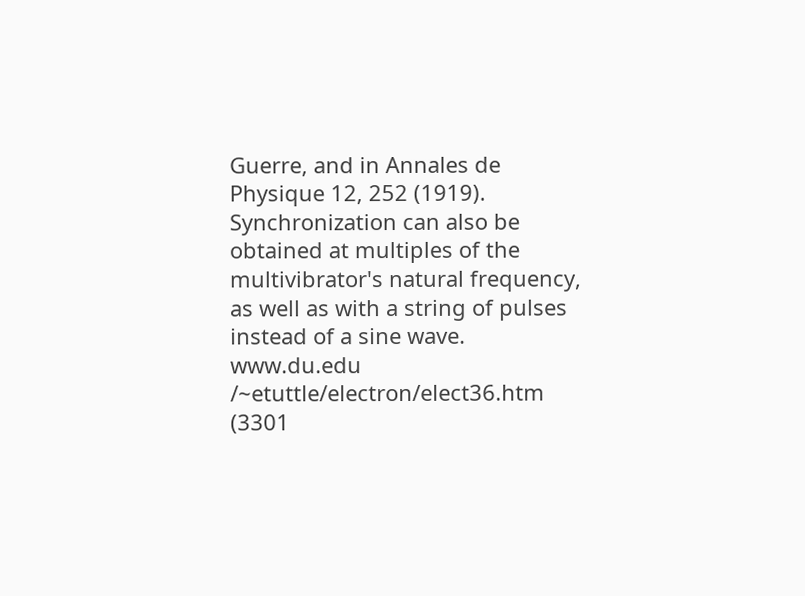Guerre, and in Annales de Physique 12, 252 (1919).
Synchronization can also be obtained at multiples of the multivibrator's natural frequency, as well as with a string of pulses instead of a sine wave.
www.du.edu /~etuttle/electron/elect36.htm   (3301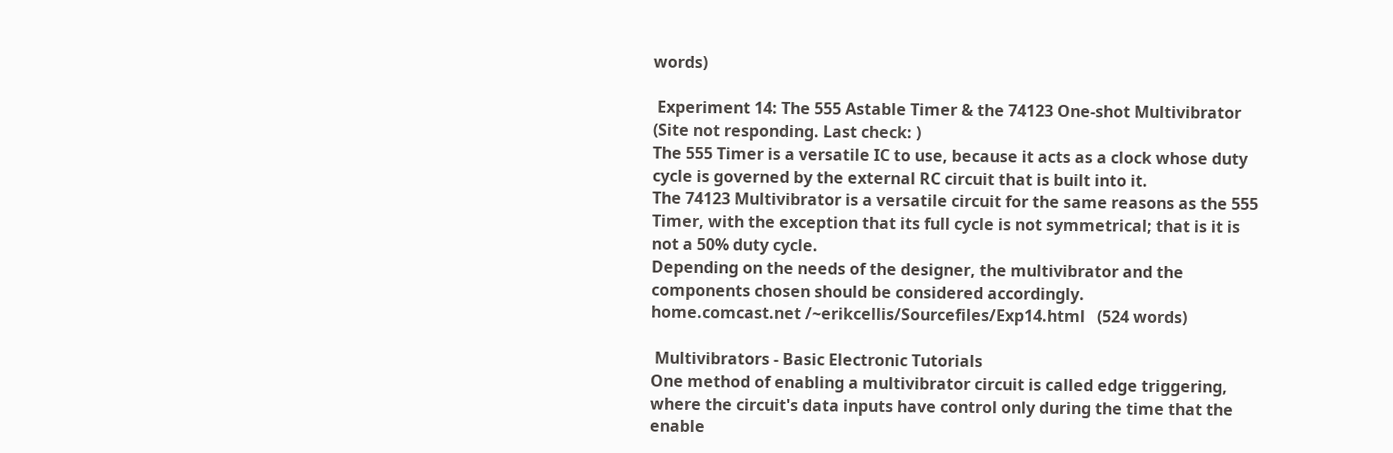words)

 Experiment 14: The 555 Astable Timer & the 74123 One-shot Multivibrator   (Site not responding. Last check: )
The 555 Timer is a versatile IC to use, because it acts as a clock whose duty cycle is governed by the external RC circuit that is built into it.
The 74123 Multivibrator is a versatile circuit for the same reasons as the 555 Timer, with the exception that its full cycle is not symmetrical; that is it is not a 50% duty cycle.
Depending on the needs of the designer, the multivibrator and the components chosen should be considered accordingly.
home.comcast.net /~erikcellis/Sourcefiles/Exp14.html   (524 words)

 Multivibrators - Basic Electronic Tutorials
One method of enabling a multivibrator circuit is called edge triggering, where the circuit's data inputs have control only during the time that the enable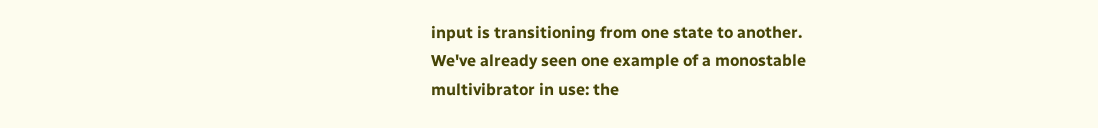input is transitioning from one state to another.
We've already seen one example of a monostable multivibrator in use: the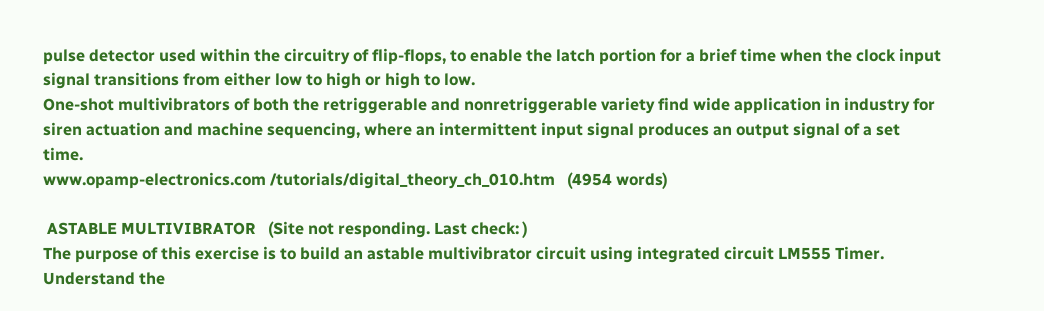pulse detector used within the circuitry of flip-flops, to enable the latch portion for a brief time when the clock input signal transitions from either low to high or high to low.
One-shot multivibrators of both the retriggerable and nonretriggerable variety find wide application in industry for siren actuation and machine sequencing, where an intermittent input signal produces an output signal of a set time.
www.opamp-electronics.com /tutorials/digital_theory_ch_010.htm   (4954 words)

 ASTABLE MULTIVIBRATOR   (Site not responding. Last check: )
The purpose of this exercise is to build an astable multivibrator circuit using integrated circuit LM555 Timer.
Understand the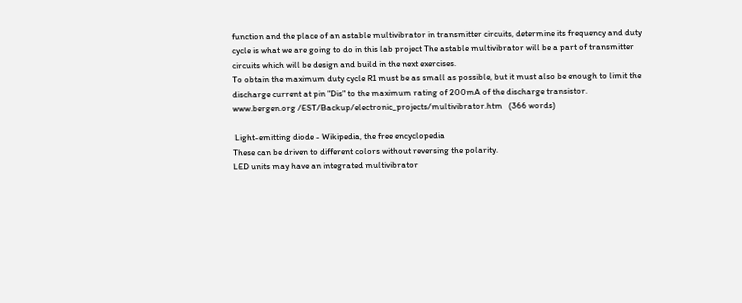function and the place of an astable multivibrator in transmitter circuits, determine its frequency and duty cycle is what we are going to do in this lab project The astable multivibrator will be a part of transmitter circuits which will be design and build in the next exercises.
To obtain the maximum duty cycle R1 must be as small as possible, but it must also be enough to limit the discharge current at pin "Dis" to the maximum rating of 200mA of the discharge transistor.
www.bergen.org /EST/Backup/electronic_projects/multivibrator.htm   (366 words)

 Light-emitting diode - Wikipedia, the free encyclopedia
These can be driven to different colors without reversing the polarity.
LED units may have an integrated multivibrator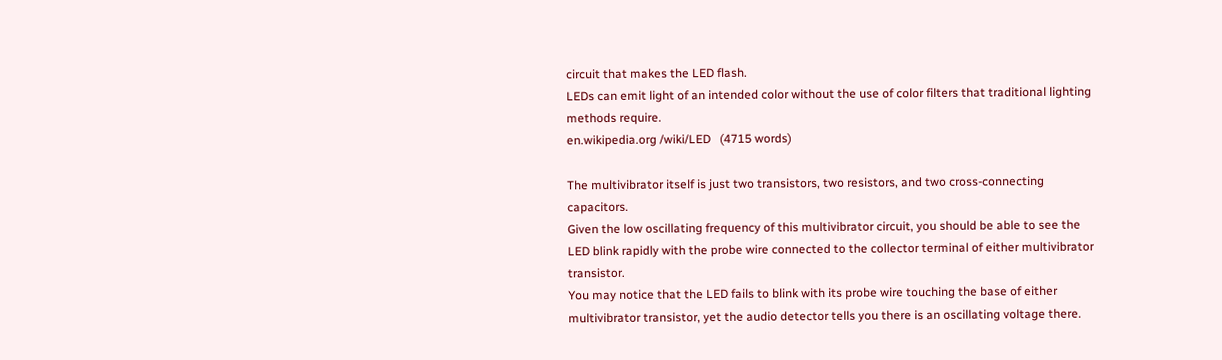circuit that makes the LED flash.
LEDs can emit light of an intended color without the use of color filters that traditional lighting methods require.
en.wikipedia.org /wiki/LED   (4715 words)

The multivibrator itself is just two transistors, two resistors, and two cross-connecting capacitors.
Given the low oscillating frequency of this multivibrator circuit, you should be able to see the LED blink rapidly with the probe wire connected to the collector terminal of either multivibrator transistor.
You may notice that the LED fails to blink with its probe wire touching the base of either multivibrator transistor, yet the audio detector tells you there is an oscillating voltage there.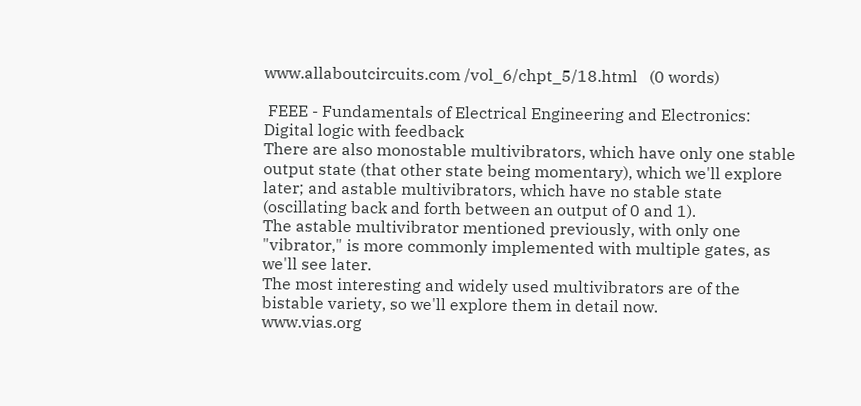www.allaboutcircuits.com /vol_6/chpt_5/18.html   (0 words)

 FEEE - Fundamentals of Electrical Engineering and Electronics: Digital logic with feedback
There are also monostable multivibrators, which have only one stable output state (that other state being momentary), which we'll explore later; and astable multivibrators, which have no stable state (oscillating back and forth between an output of 0 and 1).
The astable multivibrator mentioned previously, with only one "vibrator," is more commonly implemented with multiple gates, as we'll see later.
The most interesting and widely used multivibrators are of the bistable variety, so we'll explore them in detail now.
www.vias.org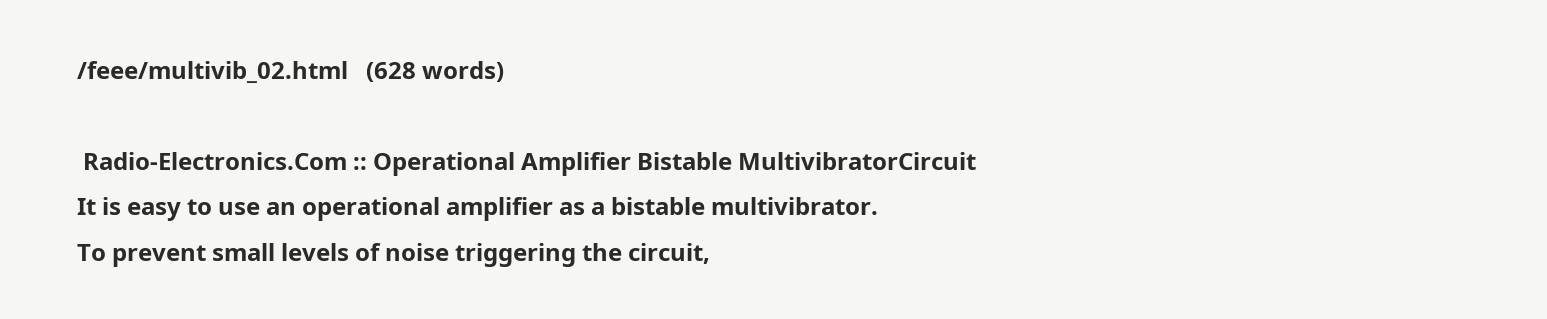/feee/multivib_02.html   (628 words)

 Radio-Electronics.Com :: Operational Amplifier Bistable MultivibratorCircuit
It is easy to use an operational amplifier as a bistable multivibrator.
To prevent small levels of noise triggering the circuit,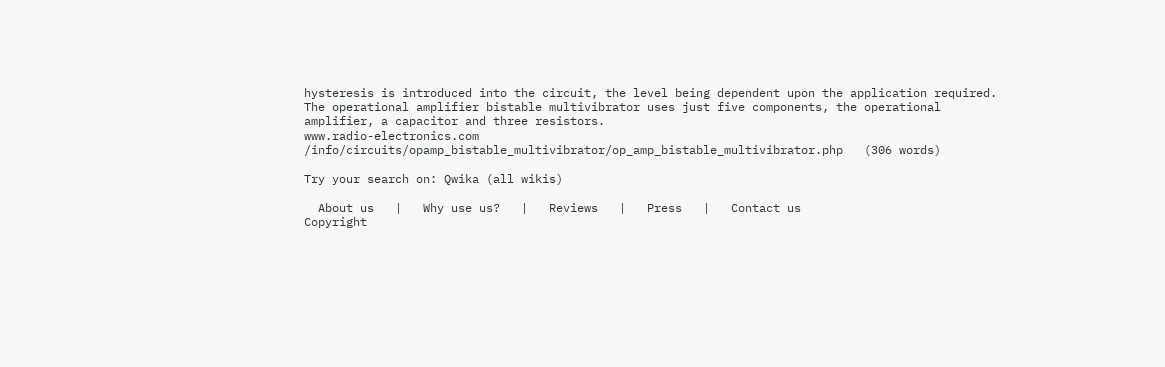hysteresis is introduced into the circuit, the level being dependent upon the application required.
The operational amplifier bistable multivibrator uses just five components, the operational amplifier, a capacitor and three resistors.
www.radio-electronics.com /info/circuits/opamp_bistable_multivibrator/op_amp_bistable_multivibrator.php   (306 words)

Try your search on: Qwika (all wikis)

  About us   |   Why use us?   |   Reviews   |   Press   |   Contact us
Copyright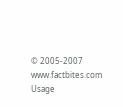© 2005-2007 www.factbites.com Usage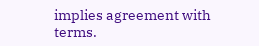implies agreement with terms.